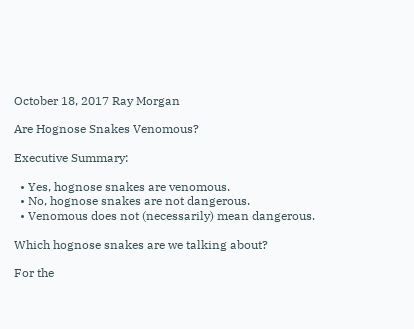October 18, 2017 Ray Morgan

Are Hognose Snakes Venomous?

Executive Summary:

  • Yes, hognose snakes are venomous.
  • No, hognose snakes are not dangerous.
  • Venomous does not (necessarily) mean dangerous.

Which hognose snakes are we talking about?

For the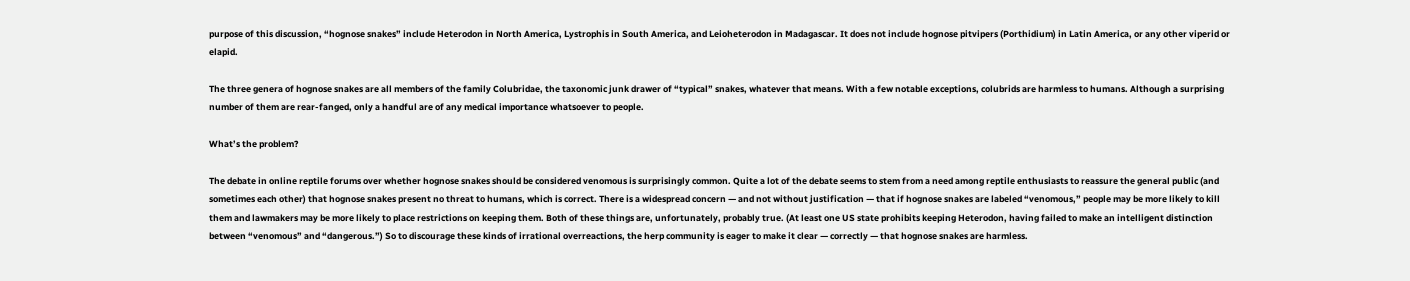purpose of this discussion, “hognose snakes” include Heterodon in North America, Lystrophis in South America, and Leioheterodon in Madagascar. It does not include hognose pitvipers (Porthidium) in Latin America, or any other viperid or elapid.

The three genera of hognose snakes are all members of the family Colubridae, the taxonomic junk drawer of “typical” snakes, whatever that means. With a few notable exceptions, colubrids are harmless to humans. Although a surprising number of them are rear-fanged, only a handful are of any medical importance whatsoever to people.

What’s the problem?

The debate in online reptile forums over whether hognose snakes should be considered venomous is surprisingly common. Quite a lot of the debate seems to stem from a need among reptile enthusiasts to reassure the general public (and sometimes each other) that hognose snakes present no threat to humans, which is correct. There is a widespread concern — and not without justification — that if hognose snakes are labeled “venomous,” people may be more likely to kill them and lawmakers may be more likely to place restrictions on keeping them. Both of these things are, unfortunately, probably true. (At least one US state prohibits keeping Heterodon, having failed to make an intelligent distinction between “venomous” and “dangerous.”) So to discourage these kinds of irrational overreactions, the herp community is eager to make it clear — correctly — that hognose snakes are harmless.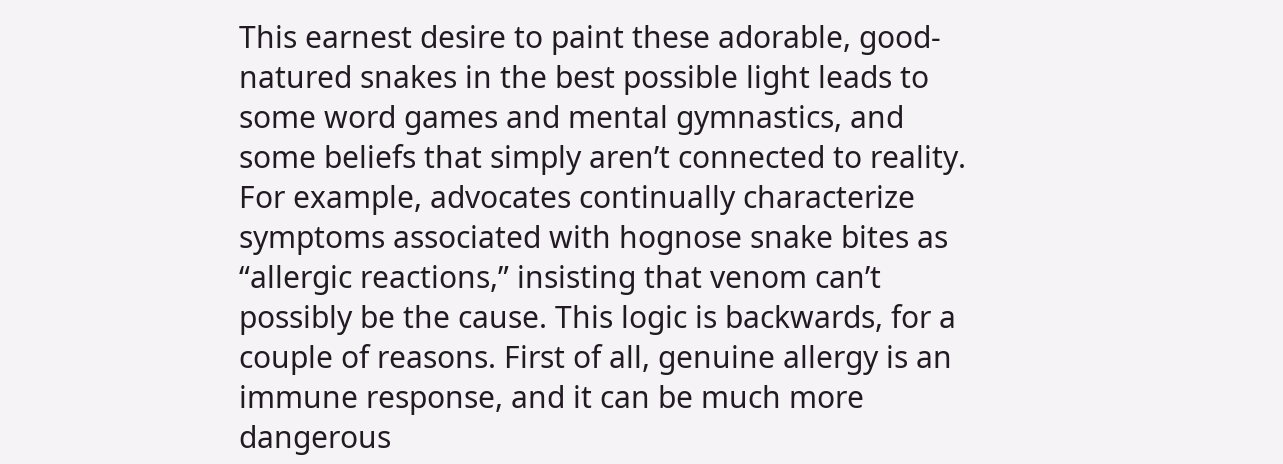This earnest desire to paint these adorable, good-natured snakes in the best possible light leads to some word games and mental gymnastics, and some beliefs that simply aren’t connected to reality. For example, advocates continually characterize symptoms associated with hognose snake bites as “allergic reactions,” insisting that venom can’t possibly be the cause. This logic is backwards, for a couple of reasons. First of all, genuine allergy is an immune response, and it can be much more dangerous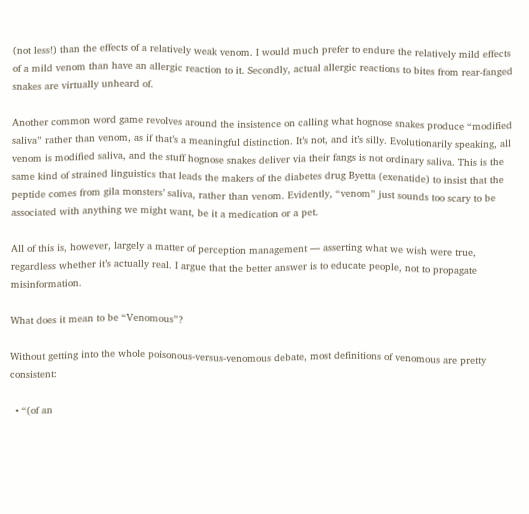(not less!) than the effects of a relatively weak venom. I would much prefer to endure the relatively mild effects of a mild venom than have an allergic reaction to it. Secondly, actual allergic reactions to bites from rear-fanged snakes are virtually unheard of.

Another common word game revolves around the insistence on calling what hognose snakes produce “modified saliva” rather than venom, as if that’s a meaningful distinction. It’s not, and it’s silly. Evolutionarily speaking, all venom is modified saliva, and the stuff hognose snakes deliver via their fangs is not ordinary saliva. This is the same kind of strained linguistics that leads the makers of the diabetes drug Byetta (exenatide) to insist that the peptide comes from gila monsters’ saliva, rather than venom. Evidently, “venom” just sounds too scary to be associated with anything we might want, be it a medication or a pet.

All of this is, however, largely a matter of perception management — asserting what we wish were true, regardless whether it’s actually real. I argue that the better answer is to educate people, not to propagate misinformation.

What does it mean to be “Venomous”?

Without getting into the whole poisonous-versus-venomous debate, most definitions of venomous are pretty consistent:

  • “(of an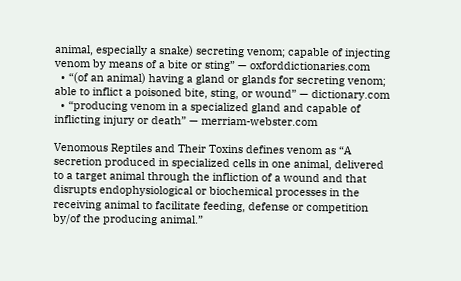animal, especially a snake) secreting venom; capable of injecting venom by means of a bite or sting” — oxforddictionaries.com
  • “(of an animal) having a gland or glands for secreting venom; able to inflict a poisoned bite, sting, or wound” — dictionary.com
  • “producing venom in a specialized gland and capable of inflicting injury or death” — merriam-webster.com

Venomous Reptiles and Their Toxins defines venom as “A secretion produced in specialized cells in one animal, delivered to a target animal through the infliction of a wound and that disrupts endophysiological or biochemical processes in the receiving animal to facilitate feeding, defense or competition by/of the producing animal.”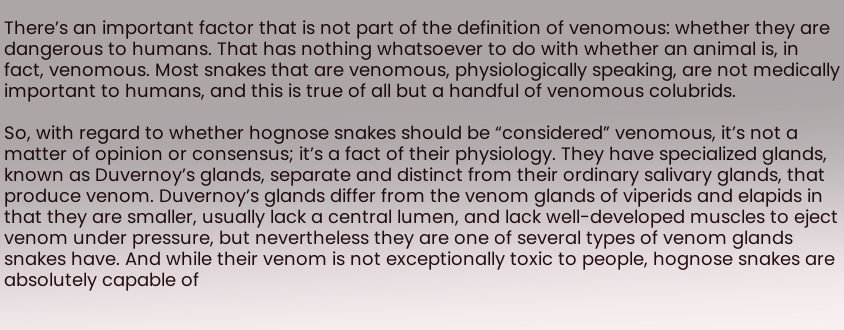There’s an important factor that is not part of the definition of venomous: whether they are dangerous to humans. That has nothing whatsoever to do with whether an animal is, in fact, venomous. Most snakes that are venomous, physiologically speaking, are not medically important to humans, and this is true of all but a handful of venomous colubrids.

So, with regard to whether hognose snakes should be “considered” venomous, it’s not a matter of opinion or consensus; it’s a fact of their physiology. They have specialized glands, known as Duvernoy’s glands, separate and distinct from their ordinary salivary glands, that produce venom. Duvernoy’s glands differ from the venom glands of viperids and elapids in that they are smaller, usually lack a central lumen, and lack well-developed muscles to eject venom under pressure, but nevertheless they are one of several types of venom glands snakes have. And while their venom is not exceptionally toxic to people, hognose snakes are absolutely capable of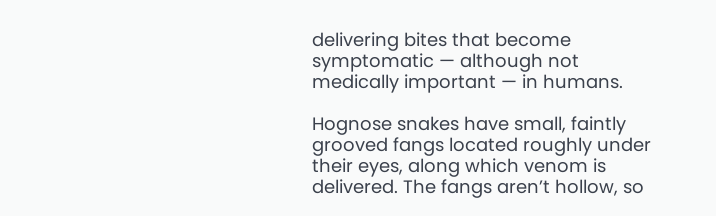delivering bites that become symptomatic — although not medically important — in humans.

Hognose snakes have small, faintly grooved fangs located roughly under their eyes, along which venom is delivered. The fangs aren’t hollow, so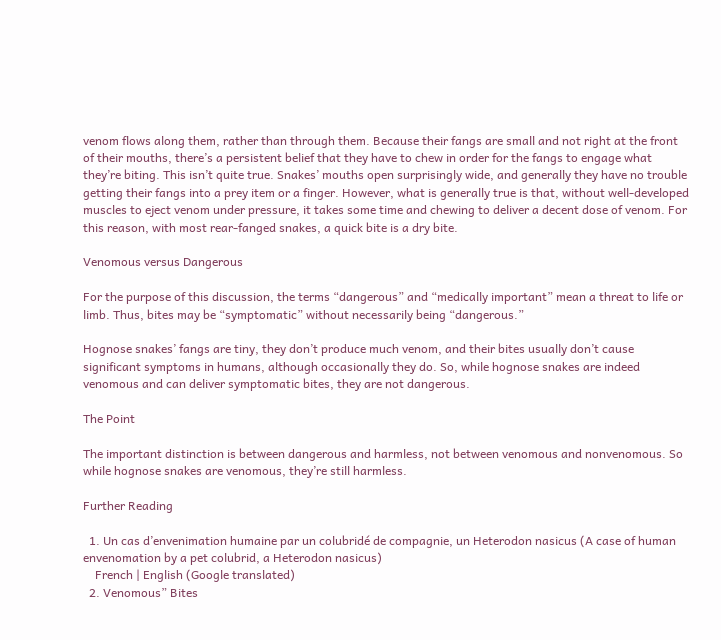venom flows along them, rather than through them. Because their fangs are small and not right at the front of their mouths, there’s a persistent belief that they have to chew in order for the fangs to engage what they’re biting. This isn’t quite true. Snakes’ mouths open surprisingly wide, and generally they have no trouble getting their fangs into a prey item or a finger. However, what is generally true is that, without well-developed muscles to eject venom under pressure, it takes some time and chewing to deliver a decent dose of venom. For this reason, with most rear-fanged snakes, a quick bite is a dry bite.

Venomous versus Dangerous

For the purpose of this discussion, the terms “dangerous” and “medically important” mean a threat to life or limb. Thus, bites may be “symptomatic” without necessarily being “dangerous.”

Hognose snakes’ fangs are tiny, they don’t produce much venom, and their bites usually don’t cause significant symptoms in humans, although occasionally they do. So, while hognose snakes are indeed venomous and can deliver symptomatic bites, they are not dangerous.

The Point

The important distinction is between dangerous and harmless, not between venomous and nonvenomous. So while hognose snakes are venomous, they’re still harmless.

Further Reading

  1. Un cas d’envenimation humaine par un colubridé de compagnie, un Heterodon nasicus (A case of human envenomation by a pet colubrid, a Heterodon nasicus)
    French | English (Google translated)
  2. Venomous” Bites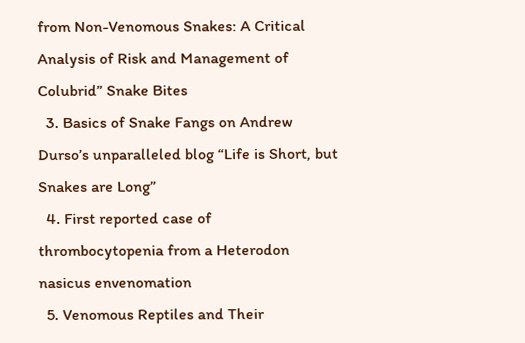from Non-Venomous Snakes: A Critical Analysis of Risk and Management of Colubrid” Snake Bites
  3. Basics of Snake Fangs on Andrew Durso’s unparalleled blog “Life is Short, but Snakes are Long”
  4. First reported case of thrombocytopenia from a Heterodon nasicus envenomation
  5. Venomous Reptiles and Their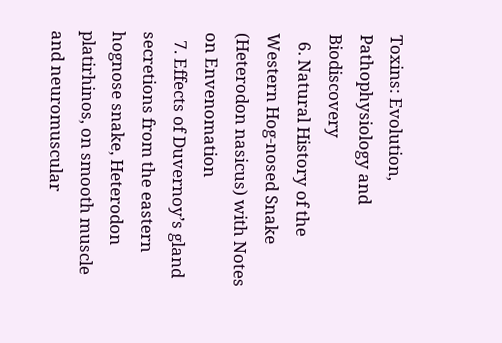Toxins: Evolution, Pathophysiology and Biodiscovery
  6. Natural History of the Western Hog-nosed Snake (Heterodon nasicus) with Notes on Envenomation
  7. Effects of Duvernoy’s gland secretions from the eastern hognose snake, Heterodon platirhinos, on smooth muscle and neuromuscular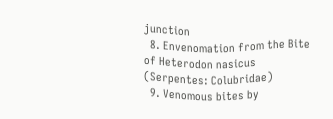junction
  8. Envenomation from the Bite of Heterodon nasicus (Serpentes: Colubridae)
  9. Venomous bites by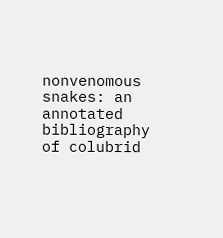nonvenomous snakes: an annotated bibliography of colubrid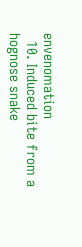envenomation
  10. Induced bite from a hognose snake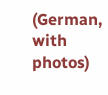(German, with photos)